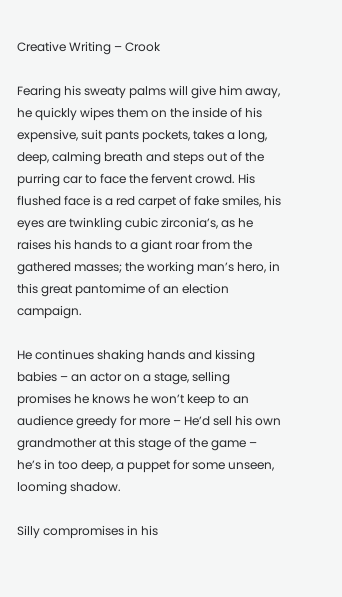Creative Writing – Crook

Fearing his sweaty palms will give him away, he quickly wipes them on the inside of his expensive, suit pants pockets, takes a long, deep, calming breath and steps out of the purring car to face the fervent crowd. His flushed face is a red carpet of fake smiles, his eyes are twinkling cubic zirconia’s, as he raises his hands to a giant roar from the gathered masses; the working man’s hero, in this great pantomime of an election campaign.

He continues shaking hands and kissing babies – an actor on a stage, selling promises he knows he won’t keep to an audience greedy for more – He’d sell his own grandmother at this stage of the game – he’s in too deep, a puppet for some unseen, looming shadow.

Silly compromises in his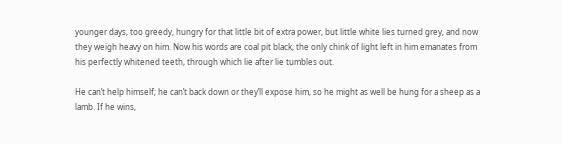younger days, too greedy, hungry for that little bit of extra power, but little white lies turned grey, and now they weigh heavy on him. Now his words are coal pit black, the only chink of light left in him emanates from his perfectly whitened teeth, through which lie after lie tumbles out.

He can’t help himself; he can’t back down or they’ll expose him, so he might as well be hung for a sheep as a lamb. If he wins,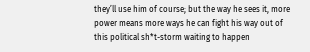they’ll use him of course; but the way he sees it, more power means more ways he can fight his way out of this political sh*t-storm waiting to happen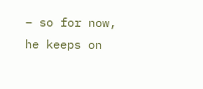– so for now, he keeps on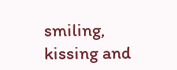smiling, kissing and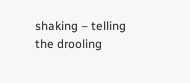shaking – telling the drooling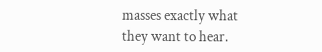masses exactly what they want to hear.